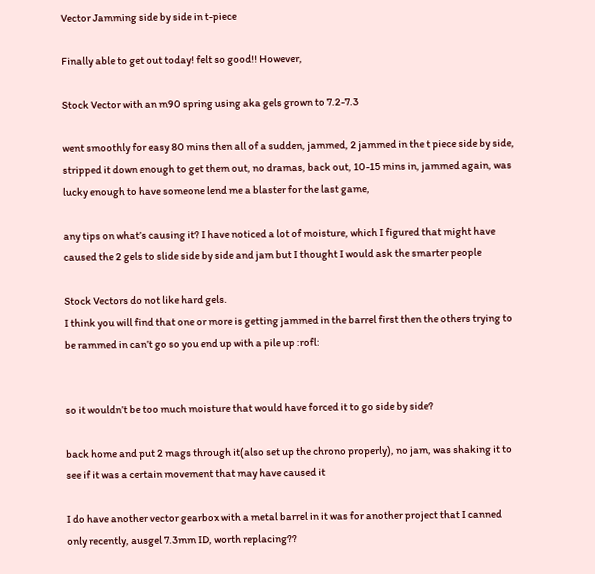Vector Jamming side by side in t-piece

Finally able to get out today! felt so good!! However,

Stock Vector with an m90 spring using aka gels grown to 7.2-7.3

went smoothly for easy 80 mins then all of a sudden, jammed, 2 jammed in the t piece side by side, stripped it down enough to get them out, no dramas, back out, 10-15 mins in, jammed again, was lucky enough to have someone lend me a blaster for the last game,

any tips on what’s causing it? I have noticed a lot of moisture, which I figured that might have caused the 2 gels to slide side by side and jam but I thought I would ask the smarter people

Stock Vectors do not like hard gels.
I think you will find that one or more is getting jammed in the barrel first then the others trying to be rammed in can’t go so you end up with a pile up :rofl:


so it wouldn’t be too much moisture that would have forced it to go side by side?

back home and put 2 mags through it(also set up the chrono properly), no jam, was shaking it to see if it was a certain movement that may have caused it

I do have another vector gearbox with a metal barrel in it was for another project that I canned only recently, ausgel 7.3mm ID, worth replacing??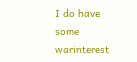I do have some warinterest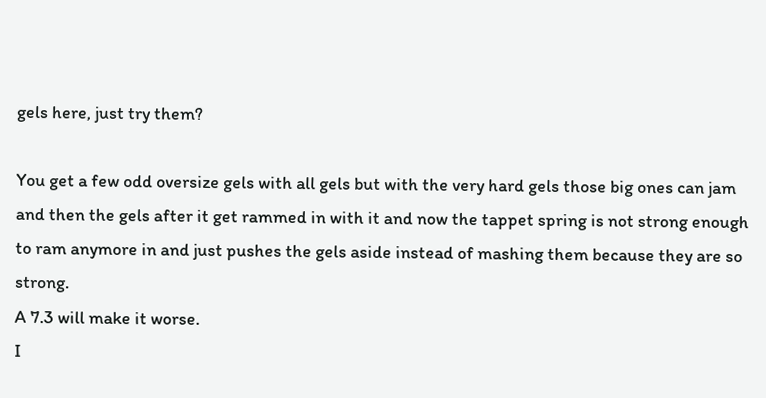gels here, just try them?

You get a few odd oversize gels with all gels but with the very hard gels those big ones can jam and then the gels after it get rammed in with it and now the tappet spring is not strong enough to ram anymore in and just pushes the gels aside instead of mashing them because they are so strong.
A 7.3 will make it worse.
I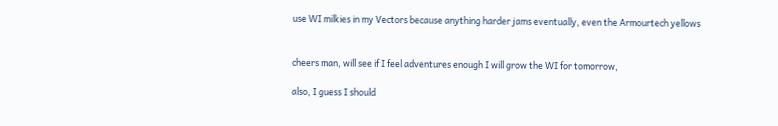use WI milkies in my Vectors because anything harder jams eventually, even the Armourtech yellows


cheers man, will see if I feel adventures enough I will grow the WI for tomorrow,

also, I guess I should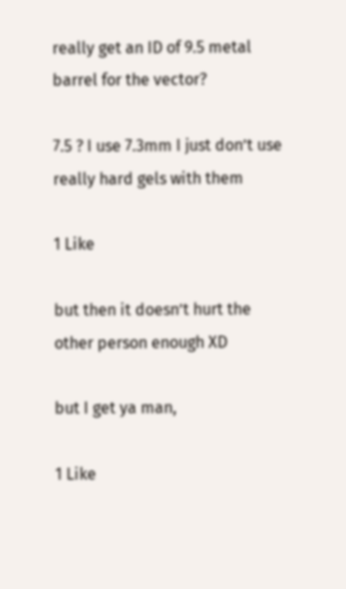really get an ID of 9.5 metal barrel for the vector?

7.5 ? I use 7.3mm I just don’t use really hard gels with them

1 Like

but then it doesn’t hurt the other person enough XD

but I get ya man,

1 Like